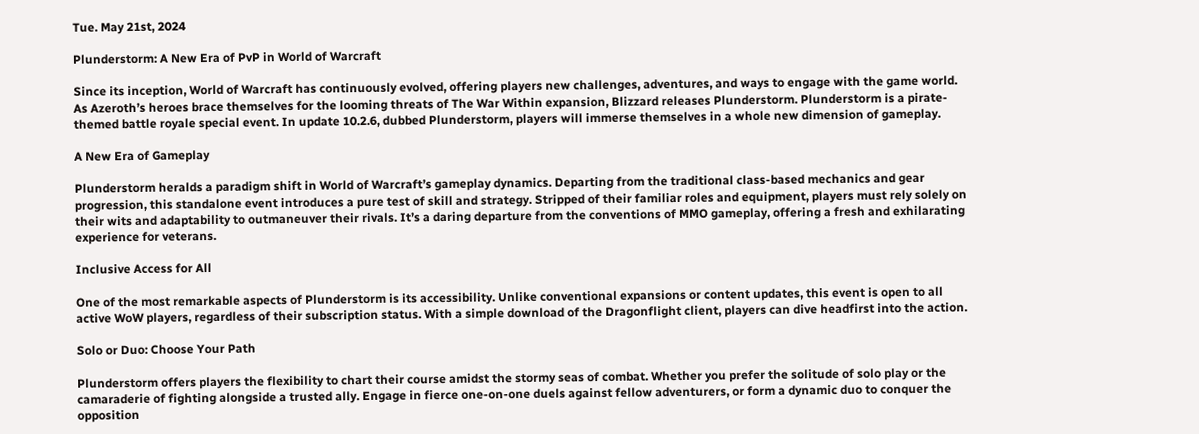Tue. May 21st, 2024

Plunderstorm: A New Era of PvP in World of Warcraft

Since its inception, World of Warcraft has continuously evolved, offering players new challenges, adventures, and ways to engage with the game world. As Azeroth’s heroes brace themselves for the looming threats of The War Within expansion, Blizzard releases Plunderstorm. Plunderstorm is a pirate-themed battle royale special event. In update 10.2.6, dubbed Plunderstorm, players will immerse themselves in a whole new dimension of gameplay.

A New Era of Gameplay

Plunderstorm heralds a paradigm shift in World of Warcraft’s gameplay dynamics. Departing from the traditional class-based mechanics and gear progression, this standalone event introduces a pure test of skill and strategy. Stripped of their familiar roles and equipment, players must rely solely on their wits and adaptability to outmaneuver their rivals. It’s a daring departure from the conventions of MMO gameplay, offering a fresh and exhilarating experience for veterans.

Inclusive Access for All

One of the most remarkable aspects of Plunderstorm is its accessibility. Unlike conventional expansions or content updates, this event is open to all active WoW players, regardless of their subscription status. With a simple download of the Dragonflight client, players can dive headfirst into the action.

Solo or Duo: Choose Your Path

Plunderstorm offers players the flexibility to chart their course amidst the stormy seas of combat. Whether you prefer the solitude of solo play or the camaraderie of fighting alongside a trusted ally. Engage in fierce one-on-one duels against fellow adventurers, or form a dynamic duo to conquer the opposition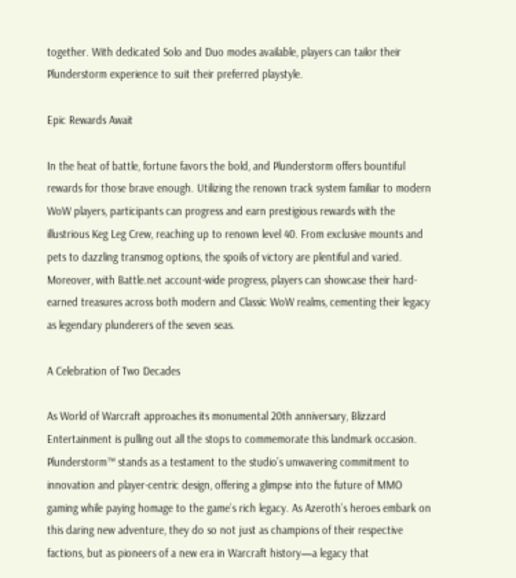together. With dedicated Solo and Duo modes available, players can tailor their Plunderstorm experience to suit their preferred playstyle.

Epic Rewards Await

In the heat of battle, fortune favors the bold, and Plunderstorm offers bountiful rewards for those brave enough. Utilizing the renown track system familiar to modern WoW players, participants can progress and earn prestigious rewards with the illustrious Keg Leg Crew, reaching up to renown level 40. From exclusive mounts and pets to dazzling transmog options, the spoils of victory are plentiful and varied. Moreover, with Battle.net account-wide progress, players can showcase their hard-earned treasures across both modern and Classic WoW realms, cementing their legacy as legendary plunderers of the seven seas.

A Celebration of Two Decades

As World of Warcraft approaches its monumental 20th anniversary, Blizzard Entertainment is pulling out all the stops to commemorate this landmark occasion. Plunderstorm™ stands as a testament to the studio’s unwavering commitment to innovation and player-centric design, offering a glimpse into the future of MMO gaming while paying homage to the game’s rich legacy. As Azeroth’s heroes embark on this daring new adventure, they do so not just as champions of their respective factions, but as pioneers of a new era in Warcraft history—a legacy that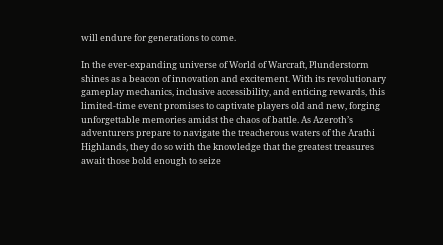will endure for generations to come.

In the ever-expanding universe of World of Warcraft, Plunderstorm shines as a beacon of innovation and excitement. With its revolutionary gameplay mechanics, inclusive accessibility, and enticing rewards, this limited-time event promises to captivate players old and new, forging unforgettable memories amidst the chaos of battle. As Azeroth’s adventurers prepare to navigate the treacherous waters of the Arathi Highlands, they do so with the knowledge that the greatest treasures await those bold enough to seize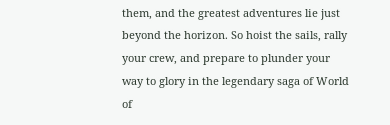them, and the greatest adventures lie just beyond the horizon. So hoist the sails, rally your crew, and prepare to plunder your way to glory in the legendary saga of World of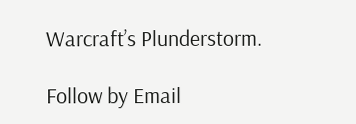Warcraft’s Plunderstorm.

Follow by Email